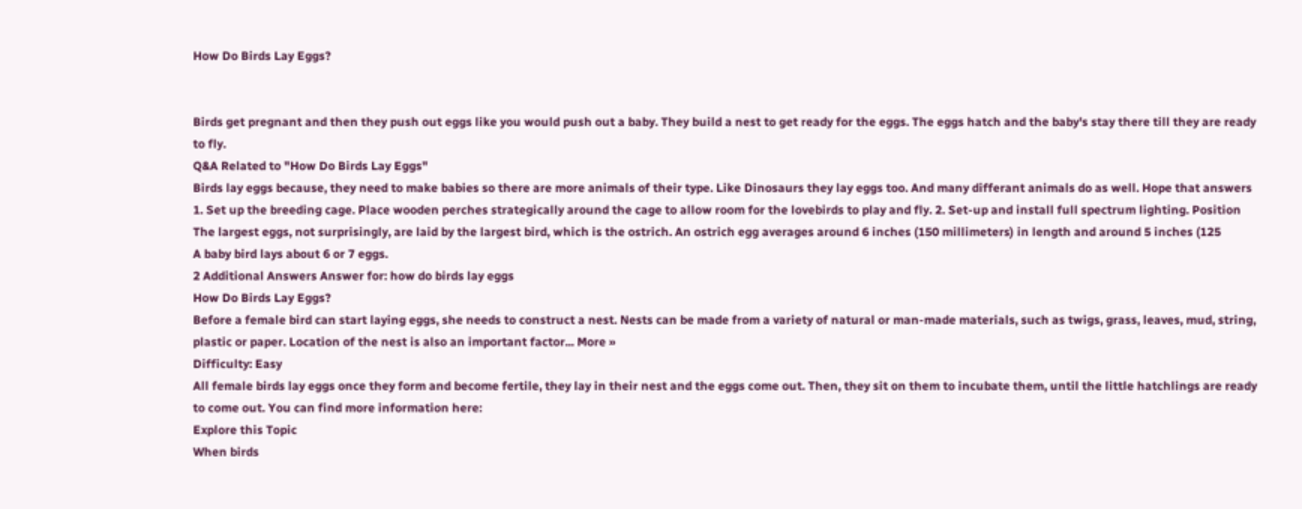How Do Birds Lay Eggs?


Birds get pregnant and then they push out eggs like you would push out a baby. They build a nest to get ready for the eggs. The eggs hatch and the baby's stay there till they are ready to fly.
Q&A Related to "How Do Birds Lay Eggs"
Birds lay eggs because, they need to make babies so there are more animals of their type. Like Dinosaurs they lay eggs too. And many differant animals do as well. Hope that answers
1. Set up the breeding cage. Place wooden perches strategically around the cage to allow room for the lovebirds to play and fly. 2. Set-up and install full spectrum lighting. Position
The largest eggs, not surprisingly, are laid by the largest bird, which is the ostrich. An ostrich egg averages around 6 inches (150 millimeters) in length and around 5 inches (125
A baby bird lays about 6 or 7 eggs.
2 Additional Answers Answer for: how do birds lay eggs
How Do Birds Lay Eggs?
Before a female bird can start laying eggs, she needs to construct a nest. Nests can be made from a variety of natural or man-made materials, such as twigs, grass, leaves, mud, string, plastic or paper. Location of the nest is also an important factor... More »
Difficulty: Easy
All female birds lay eggs once they form and become fertile, they lay in their nest and the eggs come out. Then, they sit on them to incubate them, until the little hatchlings are ready to come out. You can find more information here:
Explore this Topic
When birds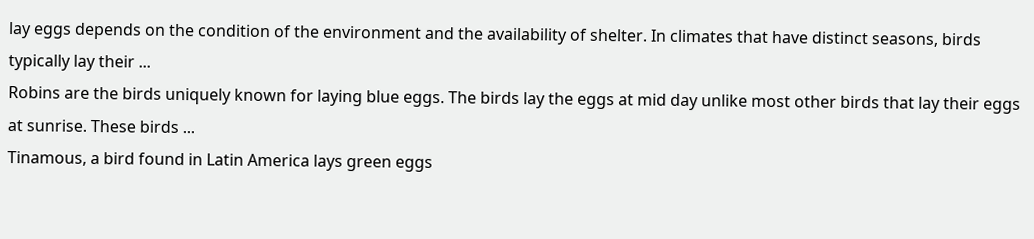lay eggs depends on the condition of the environment and the availability of shelter. In climates that have distinct seasons, birds typically lay their ...
Robins are the birds uniquely known for laying blue eggs. The birds lay the eggs at mid day unlike most other birds that lay their eggs at sunrise. These birds ...
Tinamous, a bird found in Latin America lays green eggs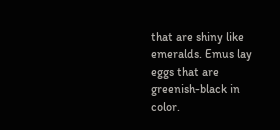that are shiny like emeralds. Emus lay eggs that are greenish-black in color.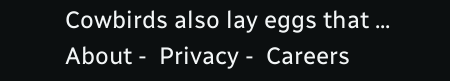Cowbirds also lay eggs that ...
About -  Privacy -  Careers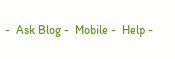-  Ask Blog -  Mobile -  Help -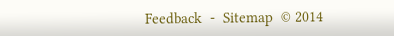Feedback  -  Sitemap  © 2014